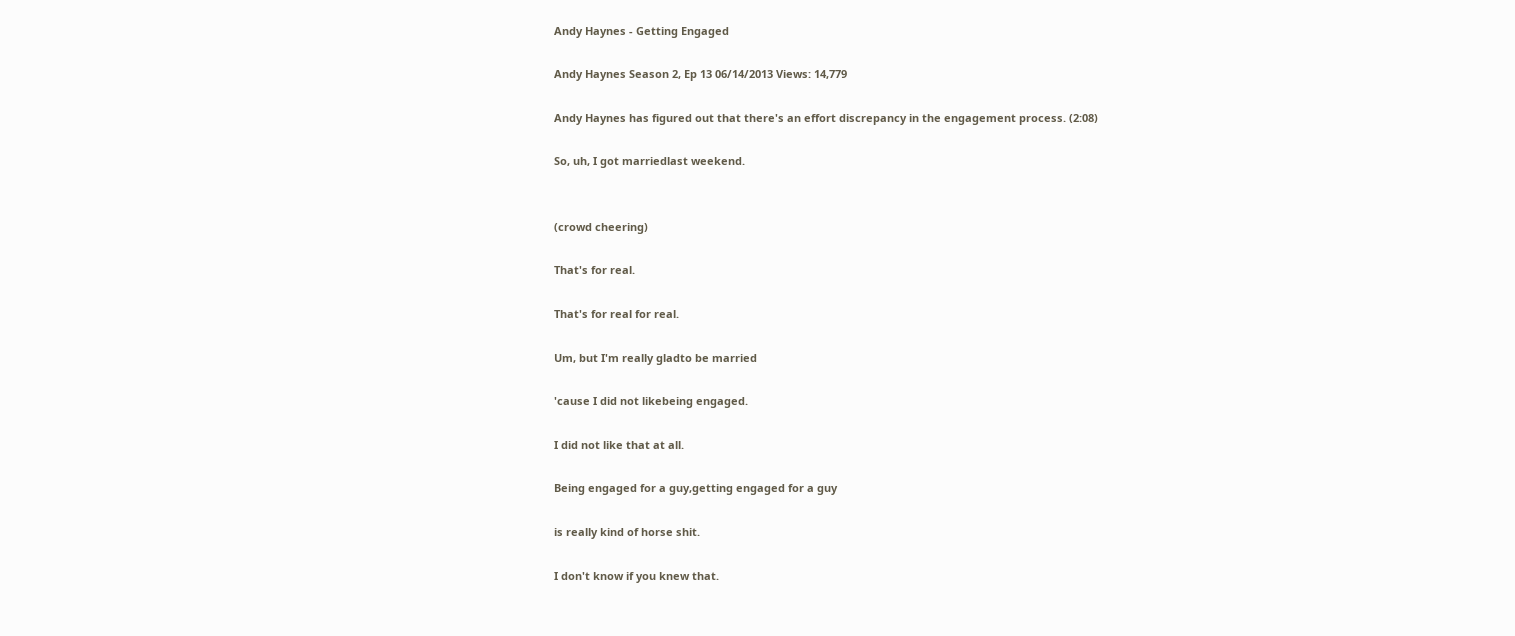Andy Haynes - Getting Engaged

Andy Haynes Season 2, Ep 13 06/14/2013 Views: 14,779

Andy Haynes has figured out that there's an effort discrepancy in the engagement process. (2:08)

So, uh, I got marriedlast weekend.


(crowd cheering)

That's for real.

That's for real for real.

Um, but I'm really gladto be married

'cause I did not likebeing engaged.

I did not like that at all.

Being engaged for a guy,getting engaged for a guy

is really kind of horse shit.

I don't know if you knew that.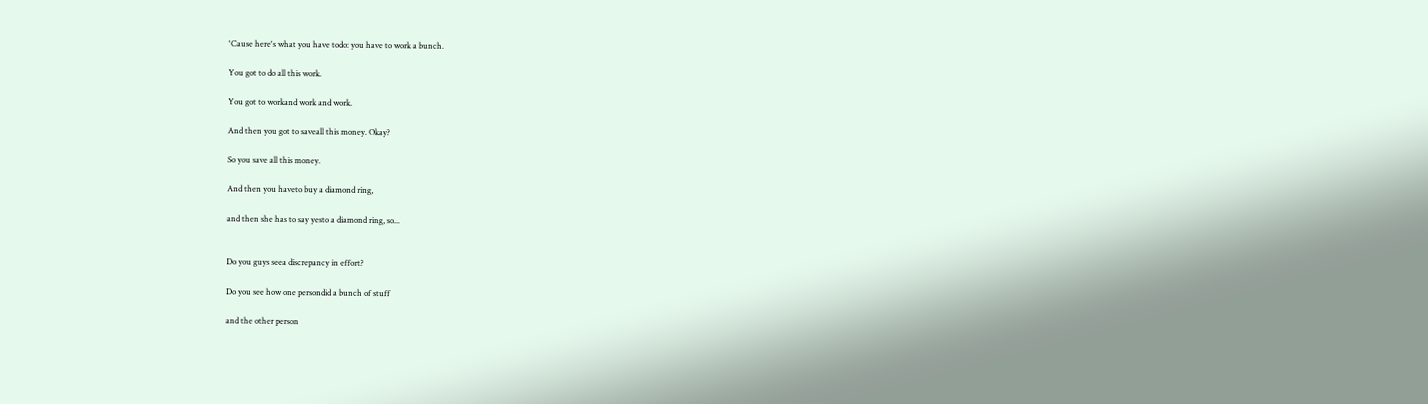'Cause here's what you have todo: you have to work a bunch.

You got to do all this work.

You got to workand work and work.

And then you got to saveall this money. Okay?

So you save all this money.

And then you haveto buy a diamond ring,

and then she has to say yesto a diamond ring, so...


Do you guys seea discrepancy in effort?

Do you see how one persondid a bunch of stuff

and the other person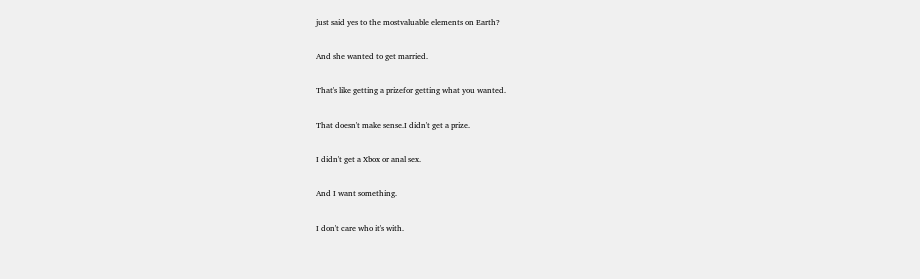just said yes to the mostvaluable elements on Earth?

And she wanted to get married.

That's like getting a prizefor getting what you wanted.

That doesn't make sense.I didn't get a prize.

I didn't get a Xbox or anal sex.

And I want something.

I don't care who it's with.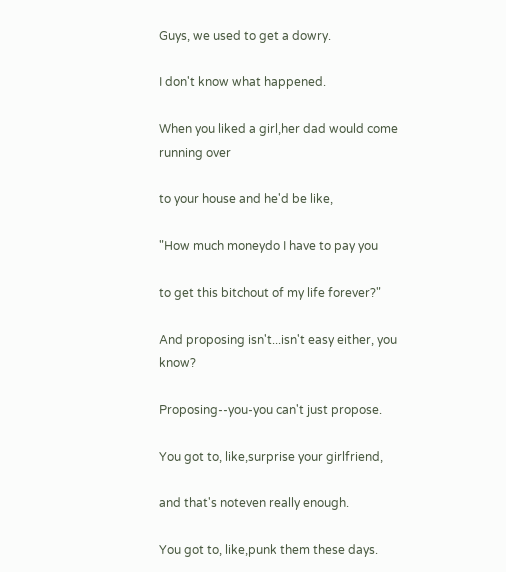Guys, we used to get a dowry.

I don't know what happened.

When you liked a girl,her dad would come running over

to your house and he'd be like,

"How much moneydo I have to pay you

to get this bitchout of my life forever?"

And proposing isn't...isn't easy either, you know?

Proposing--you-you can't just propose.

You got to, like,surprise your girlfriend,

and that's noteven really enough.

You got to, like,punk them these days.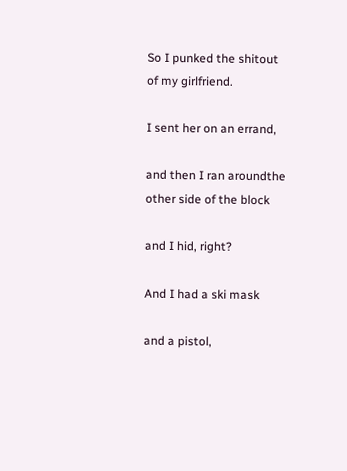So I punked the shitout of my girlfriend.

I sent her on an errand,

and then I ran aroundthe other side of the block

and I hid, right?

And I had a ski mask

and a pistol,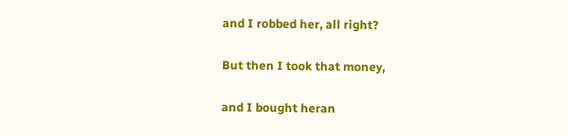and I robbed her, all right?

But then I took that money,

and I bought heran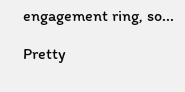engagement ring, so...

Pretty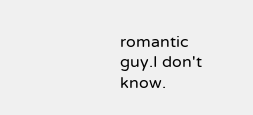romantic guy.I don't know.